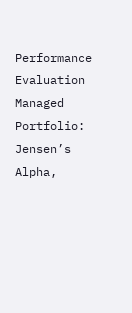Performance Evaluation Managed Portfolio: Jensen’s Alpha,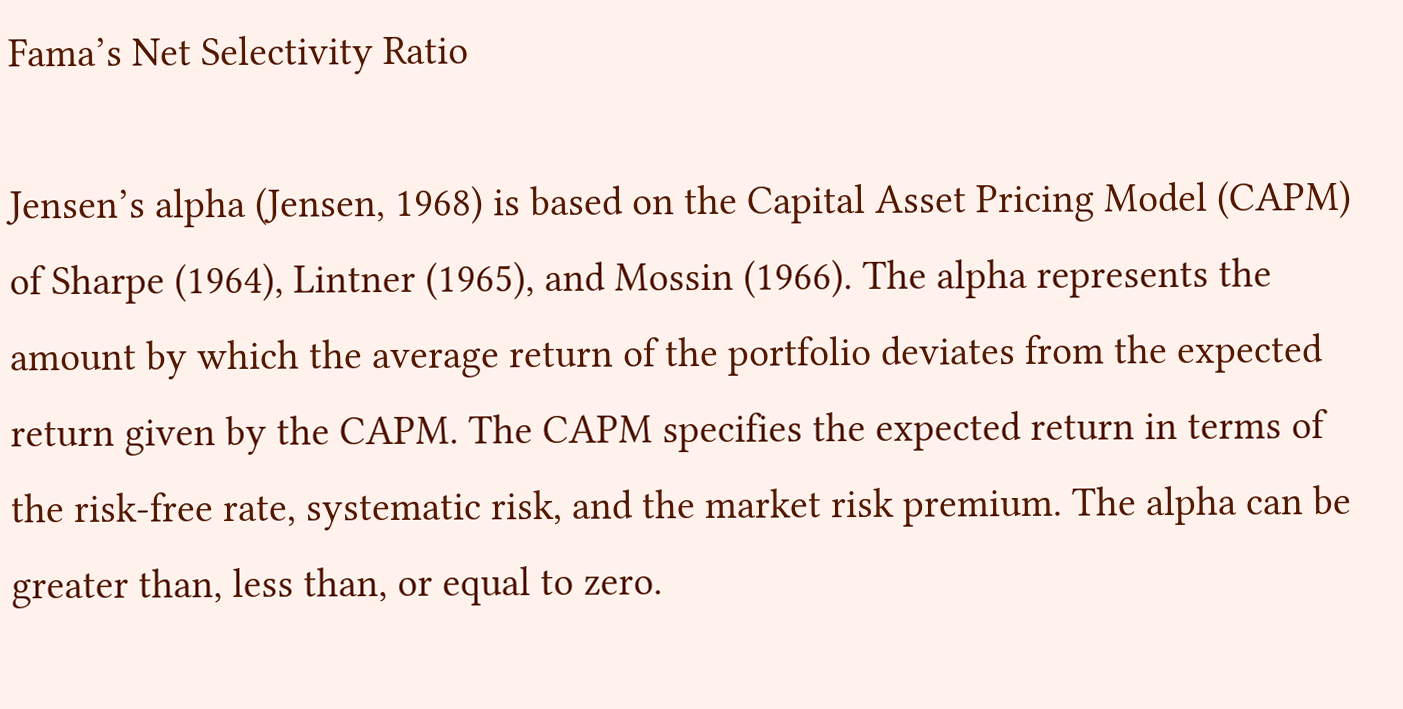Fama’s Net Selectivity Ratio

Jensen’s alpha (Jensen, 1968) is based on the Capital Asset Pricing Model (CAPM) of Sharpe (1964), Lintner (1965), and Mossin (1966). The alpha represents the amount by which the average return of the portfolio deviates from the expected return given by the CAPM. The CAPM specifies the expected return in terms of the risk-free rate, systematic risk, and the market risk premium. The alpha can be greater than, less than, or equal to zero.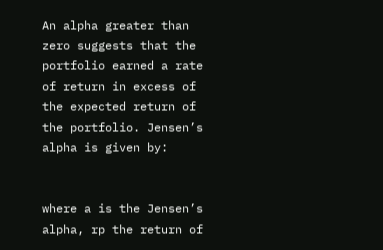An alpha greater than zero suggests that the portfolio earned a rate of return in excess of the expected return of the portfolio. Jensen’s alpha is given by:


where a is the Jensen’s alpha, rp the return of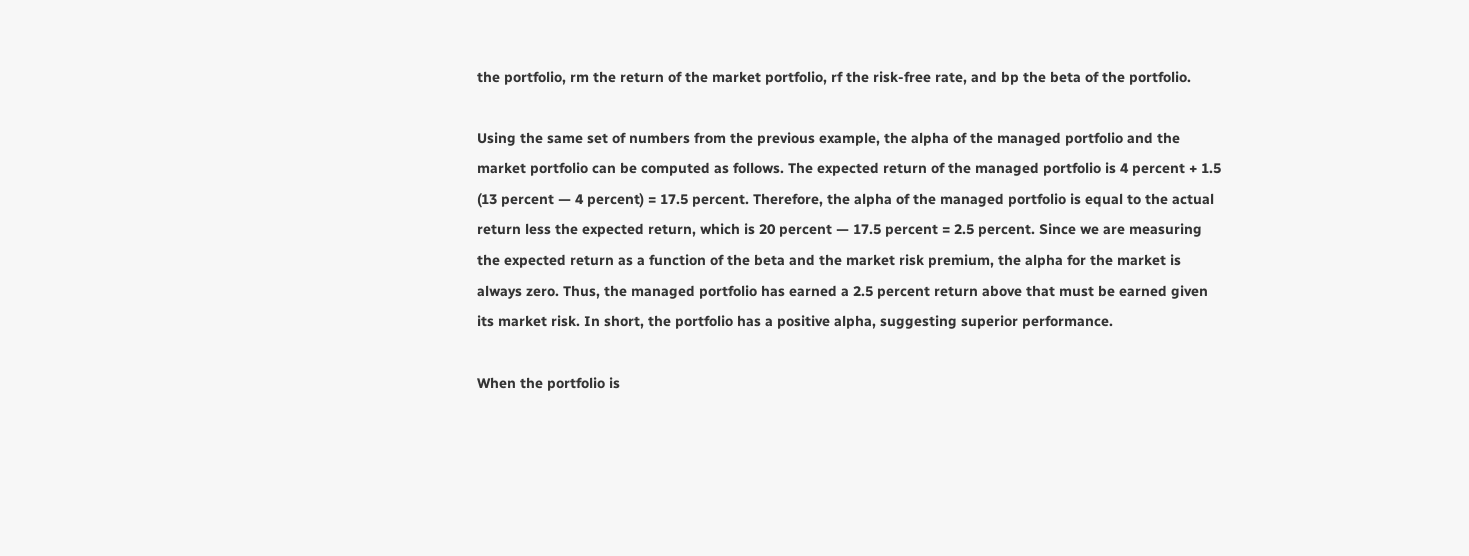the portfolio, rm the return of the market portfolio, rf the risk-free rate, and bp the beta of the portfolio.

Using the same set of numbers from the previous example, the alpha of the managed portfolio and the market portfolio can be computed as follows. The expected return of the managed portfolio is 4 percent + 1.5 (13 percent — 4 percent) = 17.5 percent. Therefore, the alpha of the managed portfolio is equal to the actual return less the expected return, which is 20 percent — 17.5 percent = 2.5 percent. Since we are measuring the expected return as a function of the beta and the market risk premium, the alpha for the market is always zero. Thus, the managed portfolio has earned a 2.5 percent return above that must be earned given its market risk. In short, the portfolio has a positive alpha, suggesting superior performance.

When the portfolio is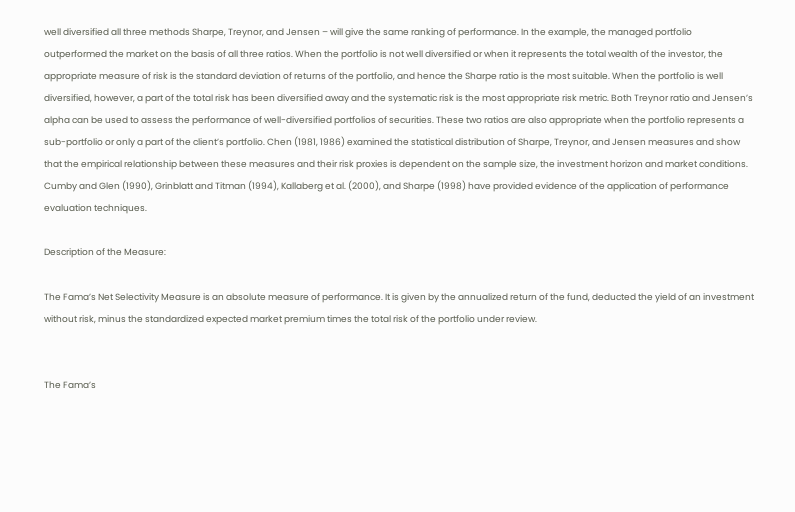well diversified all three methods Sharpe, Treynor, and Jensen – will give the same ranking of performance. In the example, the managed portfolio outperformed the market on the basis of all three ratios. When the portfolio is not well diversified or when it represents the total wealth of the investor, the appropriate measure of risk is the standard deviation of returns of the portfolio, and hence the Sharpe ratio is the most suitable. When the portfolio is well diversified, however, a part of the total risk has been diversified away and the systematic risk is the most appropriate risk metric. Both Treynor ratio and Jensen’s alpha can be used to assess the performance of well-diversified portfolios of securities. These two ratios are also appropriate when the portfolio represents a sub-portfolio or only a part of the client’s portfolio. Chen (1981, 1986) examined the statistical distribution of Sharpe, Treynor, and Jensen measures and show that the empirical relationship between these measures and their risk proxies is dependent on the sample size, the investment horizon and market conditions. Cumby and Glen (1990), Grinblatt and Titman (1994), Kallaberg et al. (2000), and Sharpe (1998) have provided evidence of the application of performance evaluation techniques.

Description of the Measure:

The Fama’s Net Selectivity Measure is an absolute measure of performance. It is given by the annualized return of the fund, deducted the yield of an investment without risk, minus the standardized expected market premium times the total risk of the portfolio under review.


The Fama’s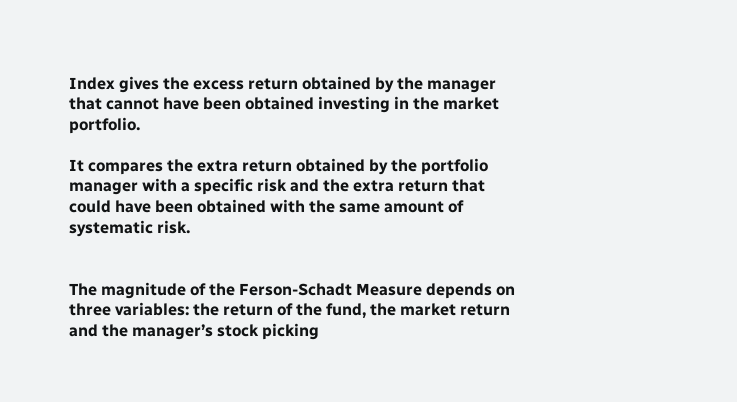Index gives the excess return obtained by the manager that cannot have been obtained investing in the market portfolio.

It compares the extra return obtained by the portfolio manager with a specific risk and the extra return that could have been obtained with the same amount of systematic risk.


The magnitude of the Ferson-Schadt Measure depends on three variables: the return of the fund, the market return and the manager’s stock picking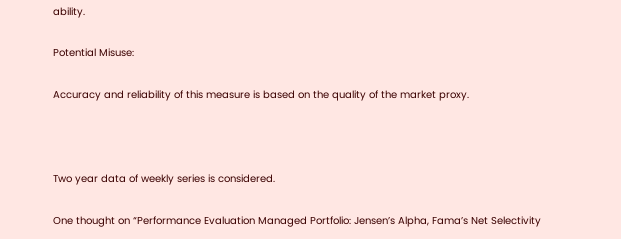ability.

Potential Misuse:

Accuracy and reliability of this measure is based on the quality of the market proxy.



Two year data of weekly series is considered.

One thought on “Performance Evaluation Managed Portfolio: Jensen’s Alpha, Fama’s Net Selectivity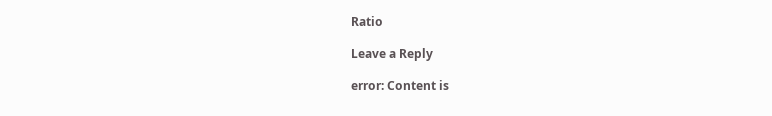Ratio

Leave a Reply

error: Content is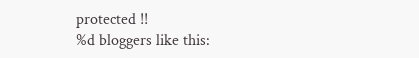protected !!
%d bloggers like this: